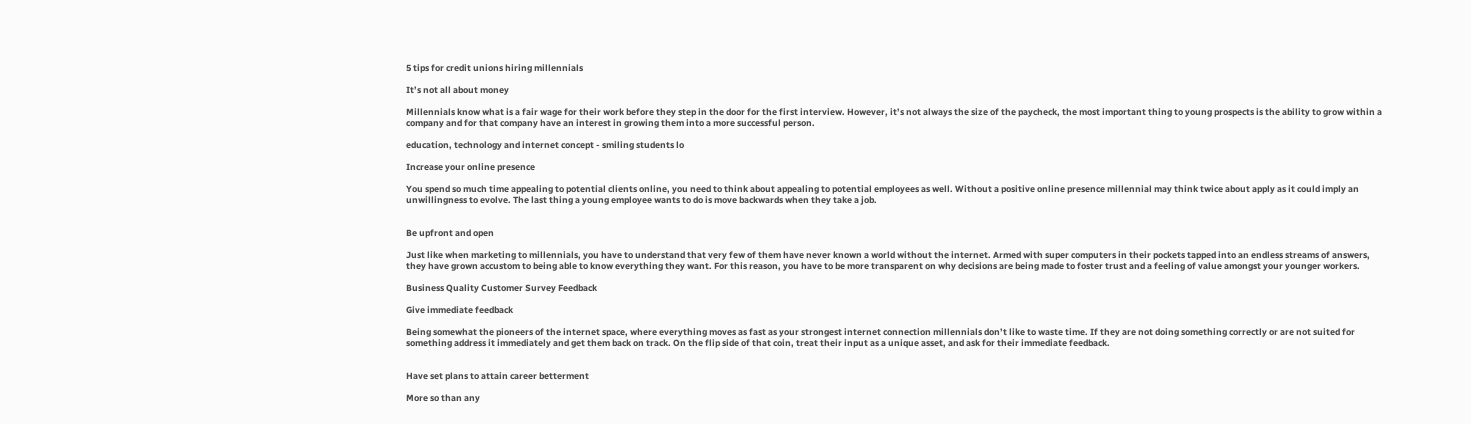5 tips for credit unions hiring millennials

It’s not all about money

Millennials know what is a fair wage for their work before they step in the door for the first interview. However, it’s not always the size of the paycheck, the most important thing to young prospects is the ability to grow within a company and for that company have an interest in growing them into a more successful person.

education, technology and internet concept - smiling students lo

Increase your online presence

You spend so much time appealing to potential clients online, you need to think about appealing to potential employees as well. Without a positive online presence millennial may think twice about apply as it could imply an unwillingness to evolve. The last thing a young employee wants to do is move backwards when they take a job.


Be upfront and open

Just like when marketing to millennials, you have to understand that very few of them have never known a world without the internet. Armed with super computers in their pockets tapped into an endless streams of answers, they have grown accustom to being able to know everything they want. For this reason, you have to be more transparent on why decisions are being made to foster trust and a feeling of value amongst your younger workers.

Business Quality Customer Survey Feedback

Give immediate feedback

Being somewhat the pioneers of the internet space, where everything moves as fast as your strongest internet connection millennials don’t like to waste time. If they are not doing something correctly or are not suited for something address it immediately and get them back on track. On the flip side of that coin, treat their input as a unique asset, and ask for their immediate feedback.


Have set plans to attain career betterment

More so than any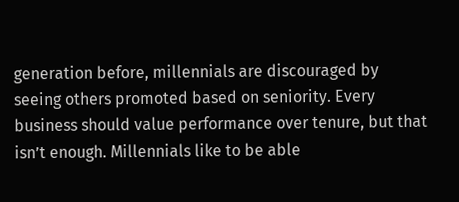generation before, millennials are discouraged by seeing others promoted based on seniority. Every business should value performance over tenure, but that isn’t enough. Millennials like to be able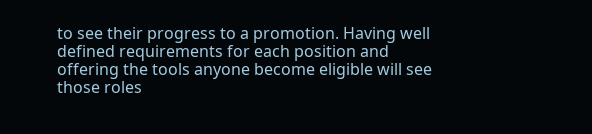to see their progress to a promotion. Having well defined requirements for each position and offering the tools anyone become eligible will see those roles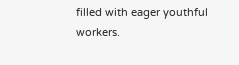filled with eager youthful workers.